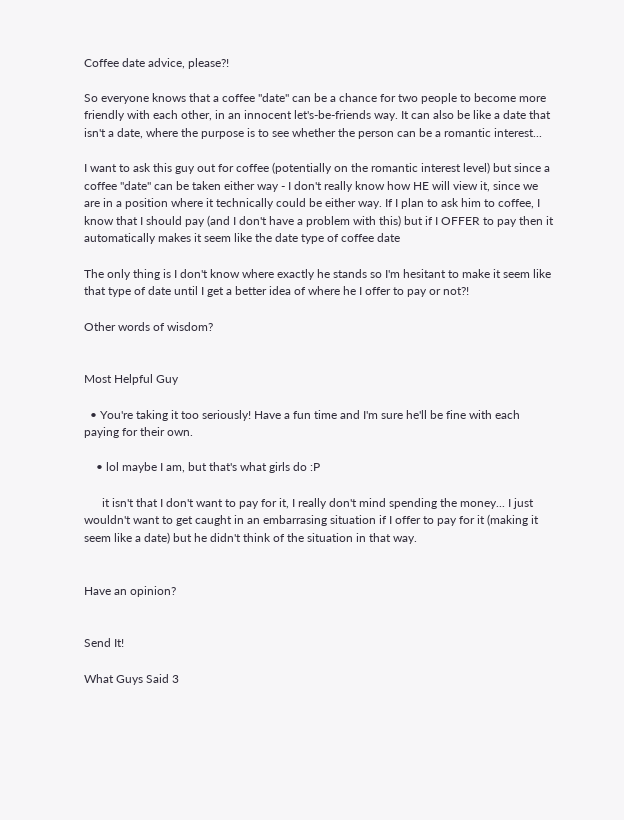Coffee date advice, please?!

So everyone knows that a coffee "date" can be a chance for two people to become more friendly with each other, in an innocent let's-be-friends way. It can also be like a date that isn't a date, where the purpose is to see whether the person can be a romantic interest...

I want to ask this guy out for coffee (potentially on the romantic interest level) but since a coffee "date" can be taken either way - I don't really know how HE will view it, since we are in a position where it technically could be either way. If I plan to ask him to coffee, I know that I should pay (and I don't have a problem with this) but if I OFFER to pay then it automatically makes it seem like the date type of coffee date

The only thing is I don't know where exactly he stands so I'm hesitant to make it seem like that type of date until I get a better idea of where he I offer to pay or not?!

Other words of wisdom?


Most Helpful Guy

  • You're taking it too seriously! Have a fun time and I'm sure he'll be fine with each paying for their own.

    • lol maybe I am, but that's what girls do :P

      it isn't that I don't want to pay for it, I really don't mind spending the money... I just wouldn't want to get caught in an embarrasing situation if I offer to pay for it (making it seem like a date) but he didn't think of the situation in that way.


Have an opinion?


Send It!

What Guys Said 3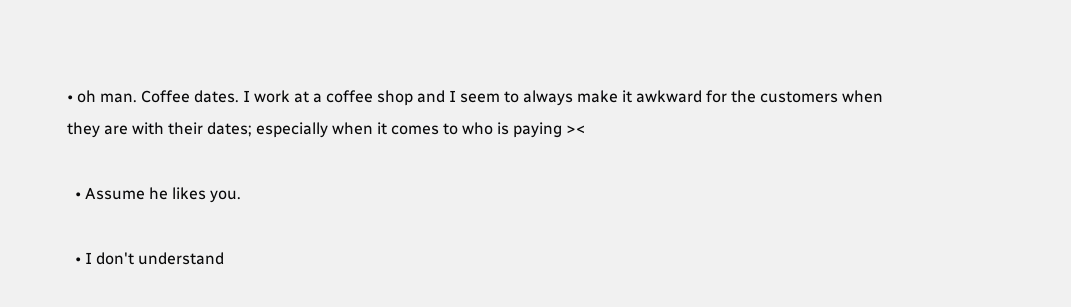• oh man. Coffee dates. I work at a coffee shop and I seem to always make it awkward for the customers when they are with their dates; especially when it comes to who is paying ><

  • Assume he likes you.

  • I don't understand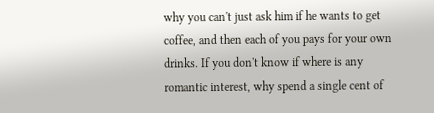why you can't just ask him if he wants to get coffee, and then each of you pays for your own drinks. If you don't know if where is any romantic interest, why spend a single cent of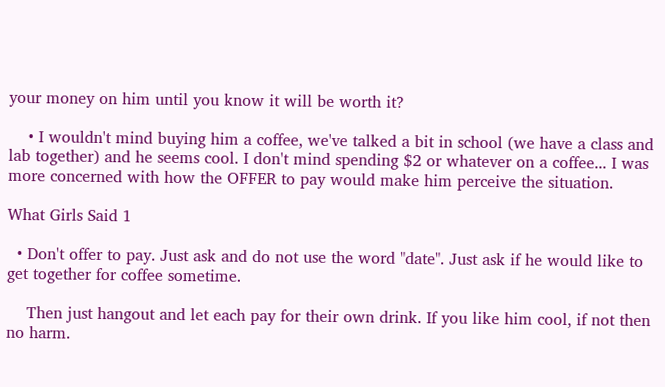your money on him until you know it will be worth it?

    • I wouldn't mind buying him a coffee, we've talked a bit in school (we have a class and lab together) and he seems cool. I don't mind spending $2 or whatever on a coffee... I was more concerned with how the OFFER to pay would make him perceive the situation.

What Girls Said 1

  • Don't offer to pay. Just ask and do not use the word "date". Just ask if he would like to get together for coffee sometime.

    Then just hangout and let each pay for their own drink. If you like him cool, if not then no harm.